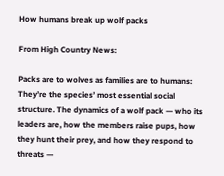How humans break up wolf packs

From High Country News:

Packs are to wolves as families are to humans: They’re the species’ most essential social structure. The dynamics of a wolf pack — who its leaders are, how the members raise pups, how they hunt their prey, and how they respond to threats —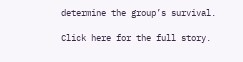determine the group’s survival.

Click here for the full story.